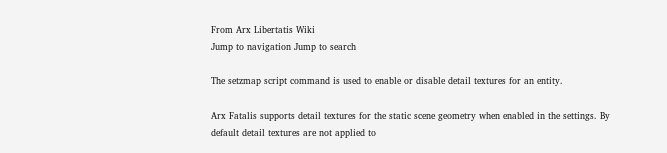From Arx Libertatis Wiki
Jump to navigation Jump to search

The setzmap script command is used to enable or disable detail textures for an entity.

Arx Fatalis supports detail textures for the static scene geometry when enabled in the settings. By default detail textures are not applied to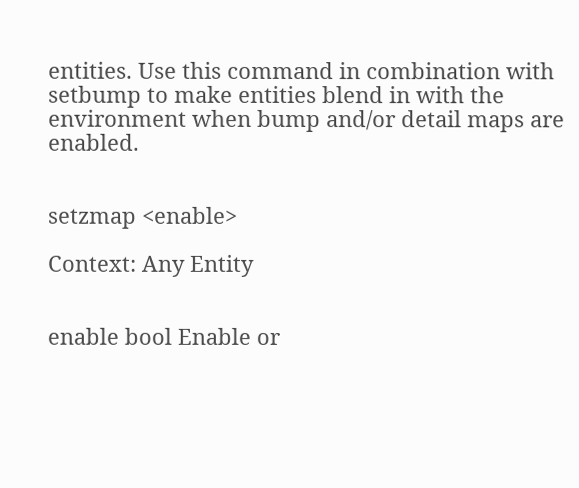entities. Use this command in combination with setbump to make entities blend in with the environment when bump and/or detail maps are enabled.


setzmap <enable>

Context: Any Entity


enable bool Enable or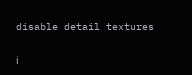disable detail textures

ℹ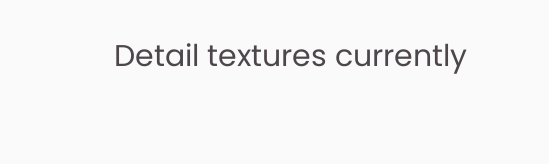Detail textures currently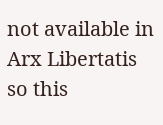not available in Arx Libertatis so this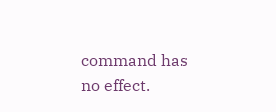command has no effect.